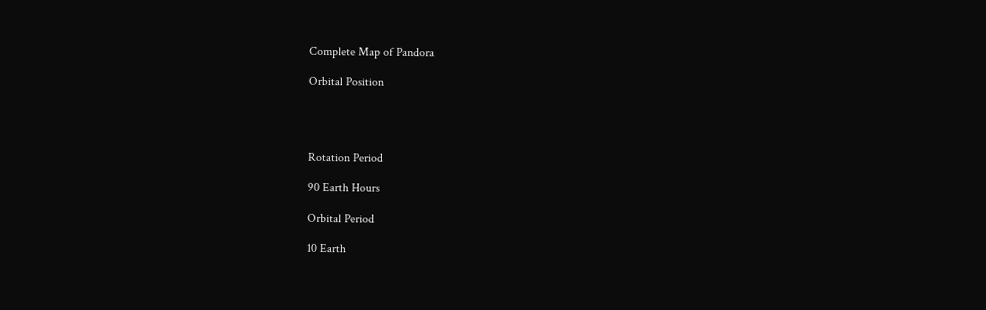Complete Map of Pandora

Orbital Position




Rotation Period

90 Earth Hours

Orbital Period

10 Earth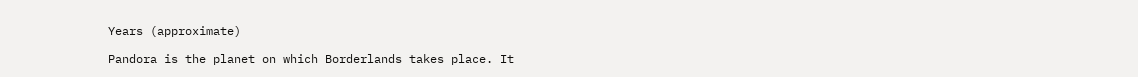Years (approximate)

Pandora is the planet on which Borderlands takes place. It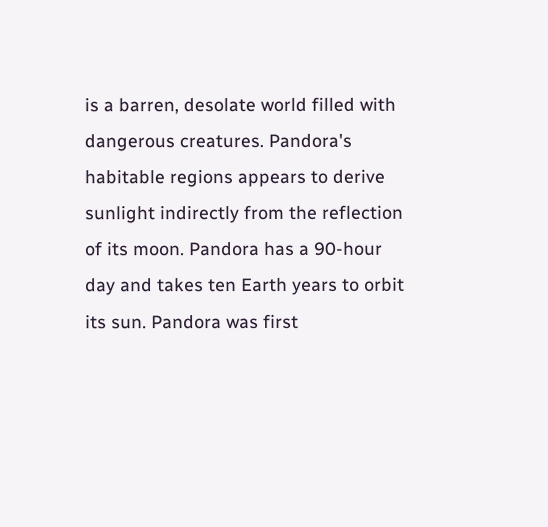is a barren, desolate world filled with dangerous creatures. Pandora's habitable regions appears to derive sunlight indirectly from the reflection of its moon. Pandora has a 90-hour day and takes ten Earth years to orbit its sun. Pandora was first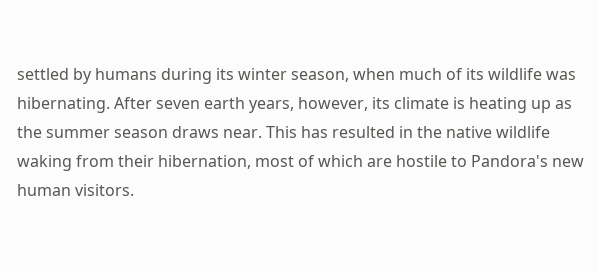settled by humans during its winter season, when much of its wildlife was hibernating. After seven earth years, however, its climate is heating up as the summer season draws near. This has resulted in the native wildlife waking from their hibernation, most of which are hostile to Pandora's new human visitors.